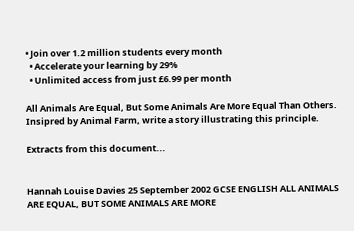• Join over 1.2 million students every month
  • Accelerate your learning by 29%
  • Unlimited access from just £6.99 per month

All Animals Are Equal, But Some Animals Are More Equal Than Others. Insipred by Animal Farm, write a story illustrating this principle.

Extracts from this document...


Hannah Louise Davies 25 September 2002 GCSE ENGLISH ALL ANIMALS ARE EQUAL, BUT SOME ANIMALS ARE MORE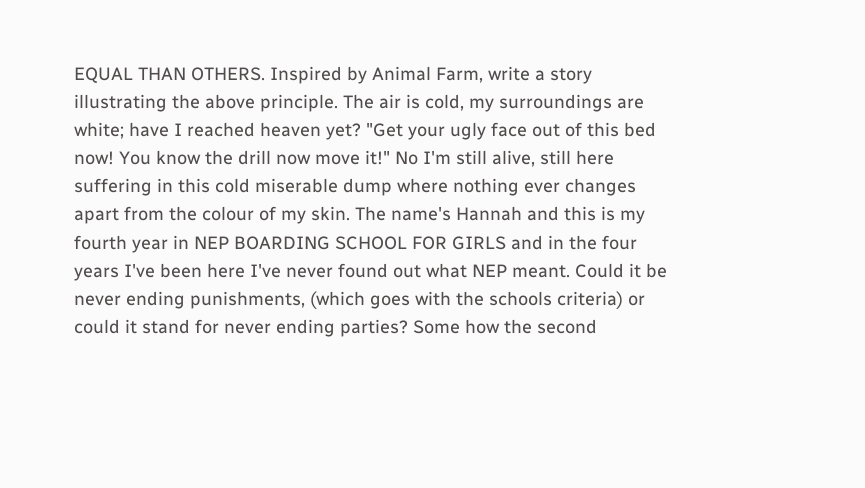EQUAL THAN OTHERS. Inspired by Animal Farm, write a story illustrating the above principle. The air is cold, my surroundings are white; have I reached heaven yet? "Get your ugly face out of this bed now! You know the drill now move it!" No I'm still alive, still here suffering in this cold miserable dump where nothing ever changes apart from the colour of my skin. The name's Hannah and this is my fourth year in NEP BOARDING SCHOOL FOR GIRLS and in the four years I've been here I've never found out what NEP meant. Could it be never ending punishments, (which goes with the schools criteria) or could it stand for never ending parties? Some how the second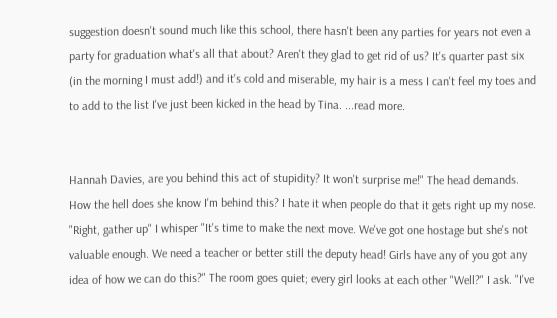suggestion doesn't sound much like this school, there hasn't been any parties for years not even a party for graduation what's all that about? Aren't they glad to get rid of us? It's quarter past six (in the morning I must add!) and it's cold and miserable, my hair is a mess I can't feel my toes and to add to the list I've just been kicked in the head by Tina. ...read more.


Hannah Davies, are you behind this act of stupidity? It won't surprise me!" The head demands. How the hell does she know I'm behind this? I hate it when people do that it gets right up my nose. "Right, gather up" I whisper "It's time to make the next move. We've got one hostage but she's not valuable enough. We need a teacher or better still the deputy head! Girls have any of you got any idea of how we can do this?" The room goes quiet; every girl looks at each other "Well?" I ask. "I've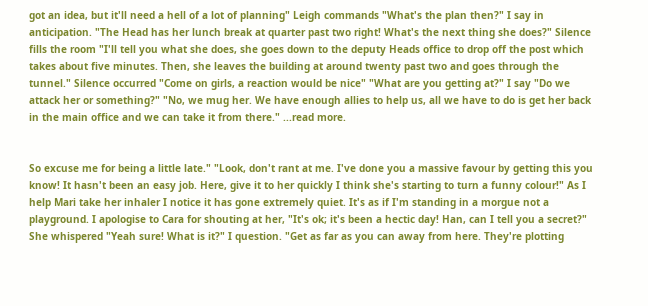got an idea, but it'll need a hell of a lot of planning" Leigh commands "What's the plan then?" I say in anticipation. "The Head has her lunch break at quarter past two right! What's the next thing she does?" Silence fills the room "I'll tell you what she does, she goes down to the deputy Heads office to drop off the post which takes about five minutes. Then, she leaves the building at around twenty past two and goes through the tunnel." Silence occurred "Come on girls, a reaction would be nice" "What are you getting at?" I say "Do we attack her or something?" "No, we mug her. We have enough allies to help us, all we have to do is get her back in the main office and we can take it from there." ...read more.


So excuse me for being a little late." "Look, don't rant at me. I've done you a massive favour by getting this you know! It hasn't been an easy job. Here, give it to her quickly I think she's starting to turn a funny colour!" As I help Mari take her inhaler I notice it has gone extremely quiet. It's as if I'm standing in a morgue not a playground. I apologise to Cara for shouting at her, "It's ok; it's been a hectic day! Han, can I tell you a secret?" She whispered "Yeah sure! What is it?" I question. "Get as far as you can away from here. They're plotting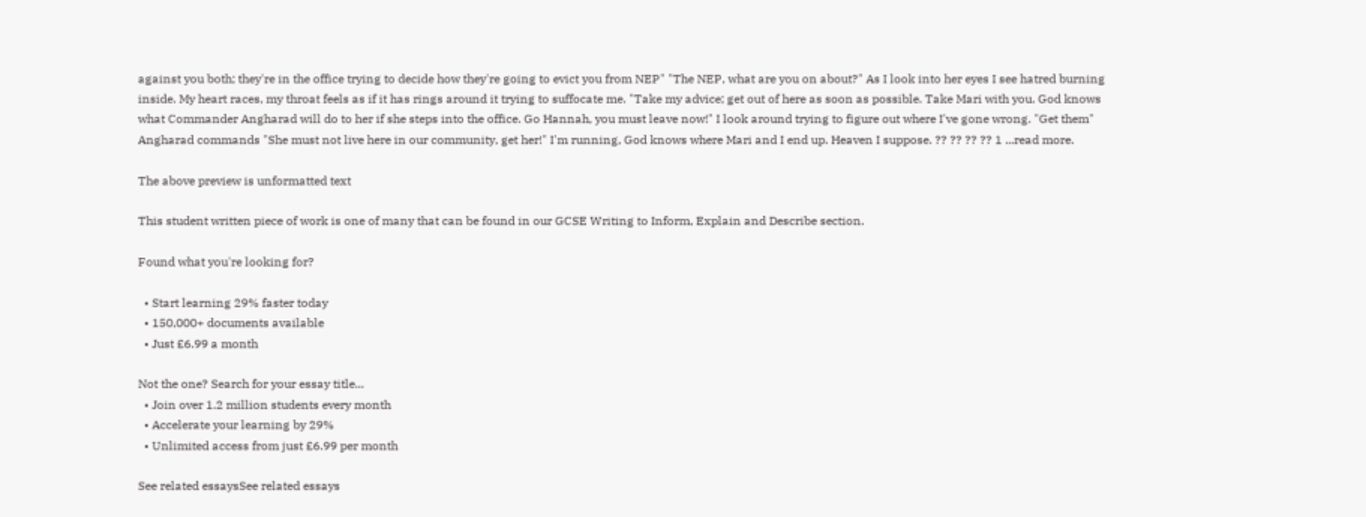against you both; they're in the office trying to decide how they're going to evict you from NEP" "The NEP, what are you on about?" As I look into her eyes I see hatred burning inside. My heart races, my throat feels as if it has rings around it trying to suffocate me. "Take my advice; get out of here as soon as possible. Take Mari with you. God knows what Commander Angharad will do to her if she steps into the office. Go Hannah, you must leave now!" I look around trying to figure out where I've gone wrong. "Get them" Angharad commands "She must not live here in our community, get her!" I'm running, God knows where Mari and I end up. Heaven I suppose. ?? ?? ?? ?? 1 ...read more.

The above preview is unformatted text

This student written piece of work is one of many that can be found in our GCSE Writing to Inform, Explain and Describe section.

Found what you're looking for?

  • Start learning 29% faster today
  • 150,000+ documents available
  • Just £6.99 a month

Not the one? Search for your essay title...
  • Join over 1.2 million students every month
  • Accelerate your learning by 29%
  • Unlimited access from just £6.99 per month

See related essaysSee related essays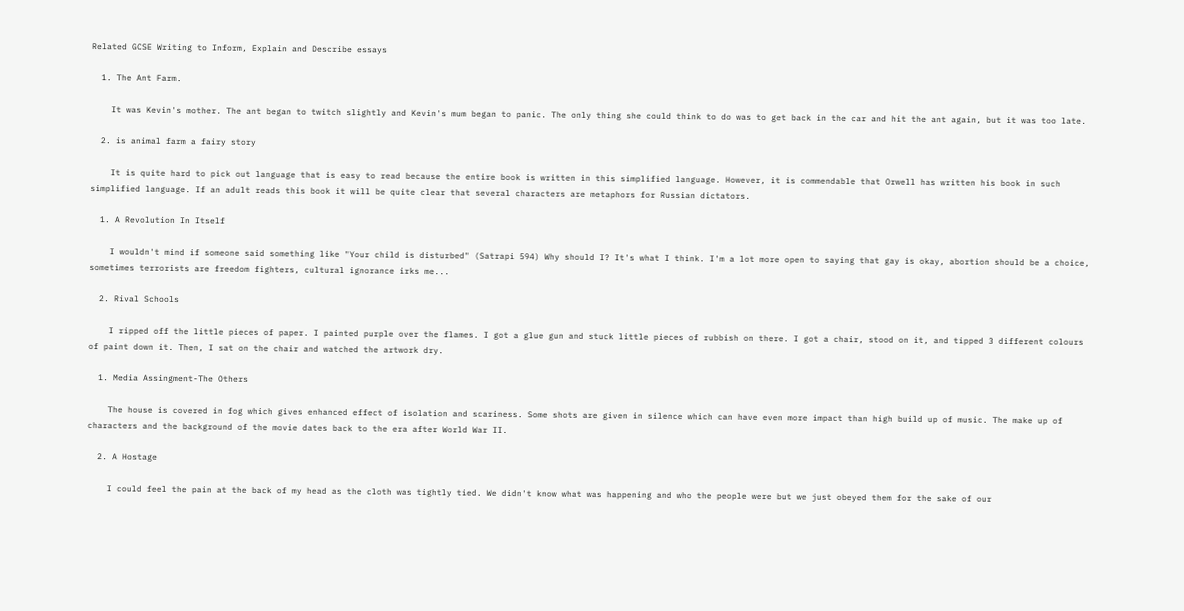Related GCSE Writing to Inform, Explain and Describe essays

  1. The Ant Farm.

    It was Kevin's mother. The ant began to twitch slightly and Kevin's mum began to panic. The only thing she could think to do was to get back in the car and hit the ant again, but it was too late.

  2. is animal farm a fairy story

    It is quite hard to pick out language that is easy to read because the entire book is written in this simplified language. However, it is commendable that Orwell has written his book in such simplified language. If an adult reads this book it will be quite clear that several characters are metaphors for Russian dictators.

  1. A Revolution In Itself

    I wouldn't mind if someone said something like "Your child is disturbed" (Satrapi 594) Why should I? It's what I think. I'm a lot more open to saying that gay is okay, abortion should be a choice, sometimes terrorists are freedom fighters, cultural ignorance irks me...

  2. Rival Schools

    I ripped off the little pieces of paper. I painted purple over the flames. I got a glue gun and stuck little pieces of rubbish on there. I got a chair, stood on it, and tipped 3 different colours of paint down it. Then, I sat on the chair and watched the artwork dry.

  1. Media Assingment-The Others

    The house is covered in fog which gives enhanced effect of isolation and scariness. Some shots are given in silence which can have even more impact than high build up of music. The make up of characters and the background of the movie dates back to the era after World War II.

  2. A Hostage

    I could feel the pain at the back of my head as the cloth was tightly tied. We didn't know what was happening and who the people were but we just obeyed them for the sake of our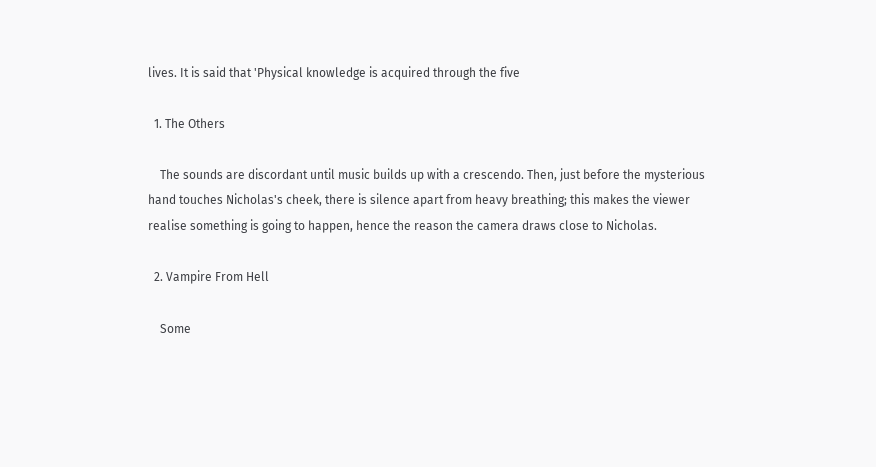lives. It is said that 'Physical knowledge is acquired through the five

  1. The Others

    The sounds are discordant until music builds up with a crescendo. Then, just before the mysterious hand touches Nicholas's cheek, there is silence apart from heavy breathing; this makes the viewer realise something is going to happen, hence the reason the camera draws close to Nicholas.

  2. Vampire From Hell

    Some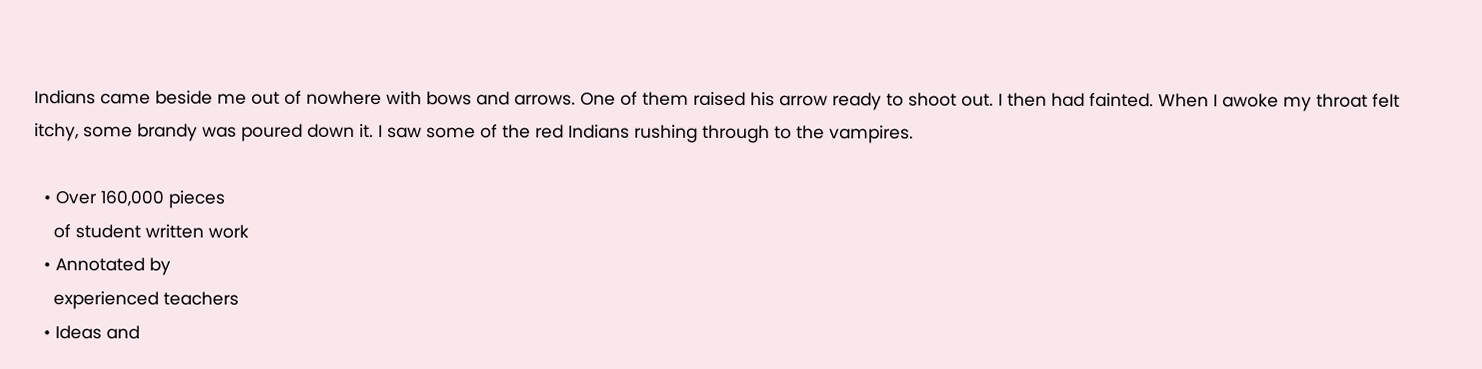Indians came beside me out of nowhere with bows and arrows. One of them raised his arrow ready to shoot out. I then had fainted. When I awoke my throat felt itchy, some brandy was poured down it. I saw some of the red Indians rushing through to the vampires.

  • Over 160,000 pieces
    of student written work
  • Annotated by
    experienced teachers
  • Ideas and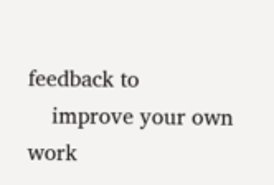feedback to
    improve your own work